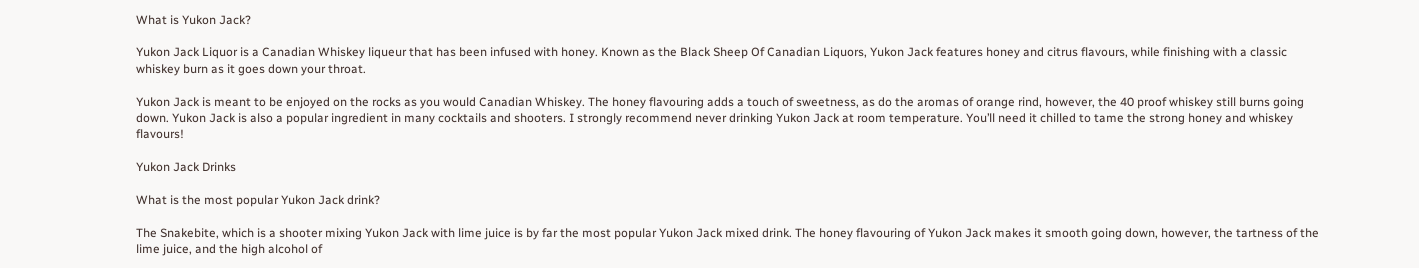What is Yukon Jack?

Yukon Jack Liquor is a Canadian Whiskey liqueur that has been infused with honey. Known as the Black Sheep Of Canadian Liquors, Yukon Jack features honey and citrus flavours, while finishing with a classic whiskey burn as it goes down your throat.

Yukon Jack is meant to be enjoyed on the rocks as you would Canadian Whiskey. The honey flavouring adds a touch of sweetness, as do the aromas of orange rind, however, the 40 proof whiskey still burns going down. Yukon Jack is also a popular ingredient in many cocktails and shooters. I strongly recommend never drinking Yukon Jack at room temperature. You’ll need it chilled to tame the strong honey and whiskey flavours!

Yukon Jack Drinks

What is the most popular Yukon Jack drink?

The Snakebite, which is a shooter mixing Yukon Jack with lime juice is by far the most popular Yukon Jack mixed drink. The honey flavouring of Yukon Jack makes it smooth going down, however, the tartness of the lime juice, and the high alcohol of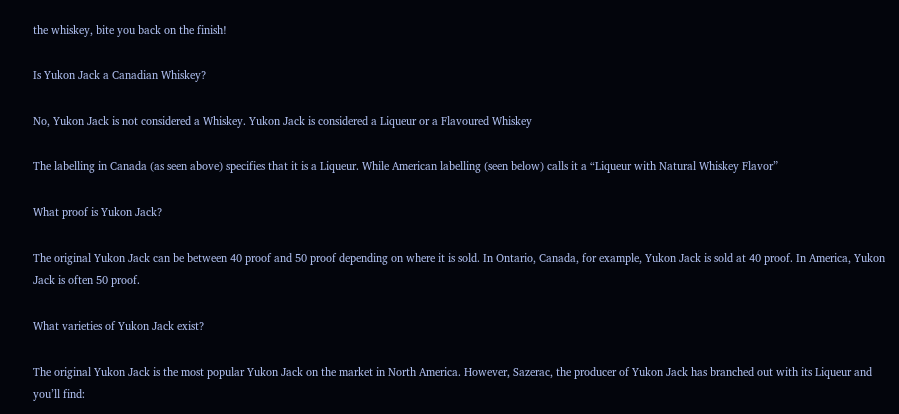the whiskey, bite you back on the finish!

Is Yukon Jack a Canadian Whiskey?

No, Yukon Jack is not considered a Whiskey. Yukon Jack is considered a Liqueur or a Flavoured Whiskey

The labelling in Canada (as seen above) specifies that it is a Liqueur. While American labelling (seen below) calls it a “Liqueur with Natural Whiskey Flavor”

What proof is Yukon Jack?

The original Yukon Jack can be between 40 proof and 50 proof depending on where it is sold. In Ontario, Canada, for example, Yukon Jack is sold at 40 proof. In America, Yukon Jack is often 50 proof.

What varieties of Yukon Jack exist?

The original Yukon Jack is the most popular Yukon Jack on the market in North America. However, Sazerac, the producer of Yukon Jack has branched out with its Liqueur and you’ll find: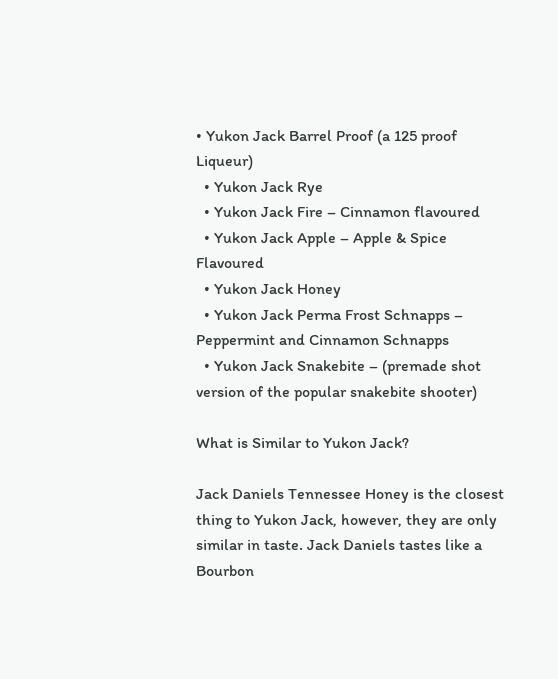• Yukon Jack Barrel Proof (a 125 proof Liqueur)
  • Yukon Jack Rye
  • Yukon Jack Fire – Cinnamon flavoured
  • Yukon Jack Apple – Apple & Spice Flavoured
  • Yukon Jack Honey
  • Yukon Jack Perma Frost Schnapps – Peppermint and Cinnamon Schnapps
  • Yukon Jack Snakebite – (premade shot version of the popular snakebite shooter)

What is Similar to Yukon Jack?

Jack Daniels Tennessee Honey is the closest thing to Yukon Jack, however, they are only similar in taste. Jack Daniels tastes like a Bourbon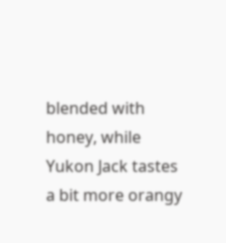blended with honey, while Yukon Jack tastes a bit more orangy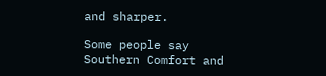and sharper.

Some people say Southern Comfort and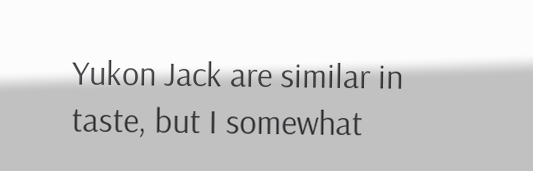Yukon Jack are similar in taste, but I somewhat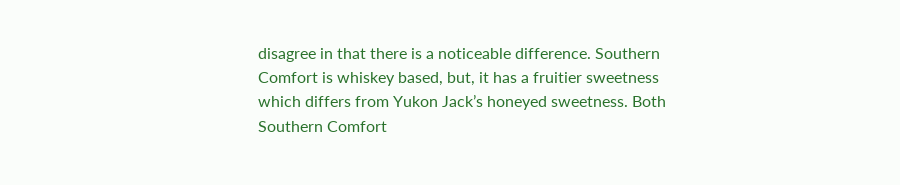disagree in that there is a noticeable difference. Southern Comfort is whiskey based, but, it has a fruitier sweetness which differs from Yukon Jack’s honeyed sweetness. Both Southern Comfort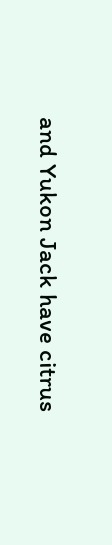and Yukon Jack have citrus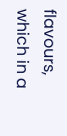flavours, which in a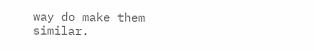way do make them similar.